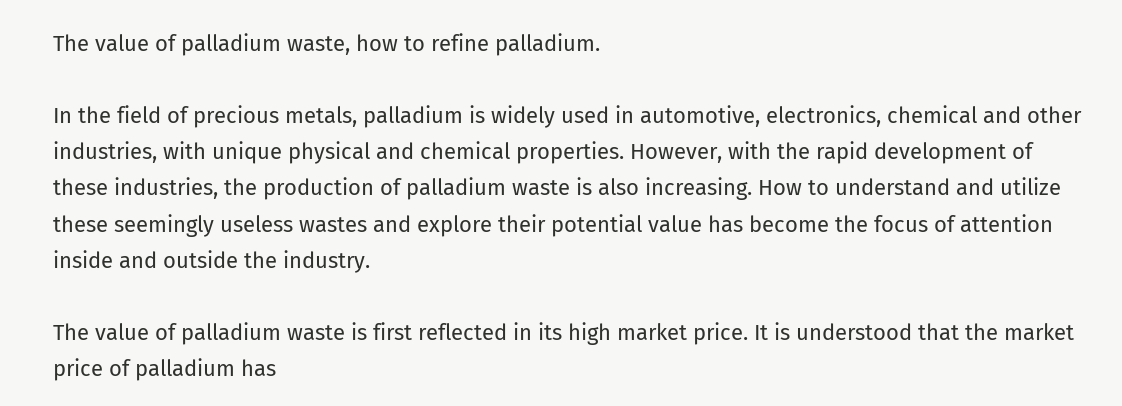The value of palladium waste, how to refine palladium.

In the field of precious metals, palladium is widely used in automotive, electronics, chemical and other industries, with unique physical and chemical properties. However, with the rapid development of these industries, the production of palladium waste is also increasing. How to understand and utilize these seemingly useless wastes and explore their potential value has become the focus of attention inside and outside the industry.

The value of palladium waste is first reflected in its high market price. It is understood that the market price of palladium has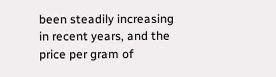been steadily increasing in recent years, and the price per gram of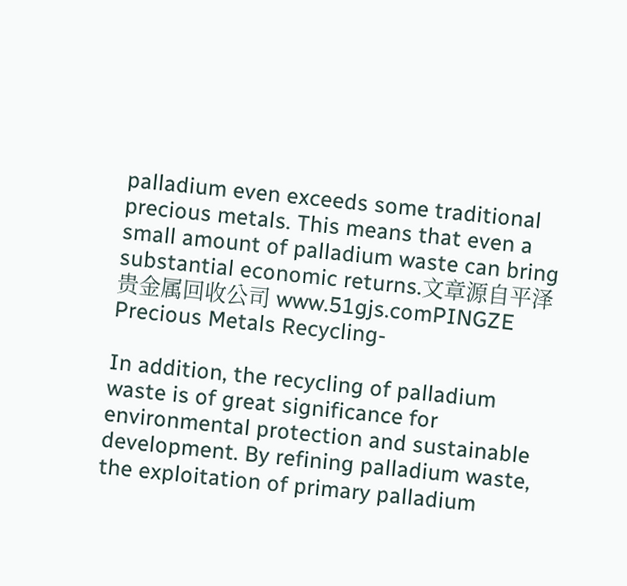palladium even exceeds some traditional precious metals. This means that even a small amount of palladium waste can bring substantial economic returns.文章源自平泽贵金属回收公司 www.51gjs.comPINGZE Precious Metals Recycling-

In addition, the recycling of palladium waste is of great significance for environmental protection and sustainable development. By refining palladium waste, the exploitation of primary palladium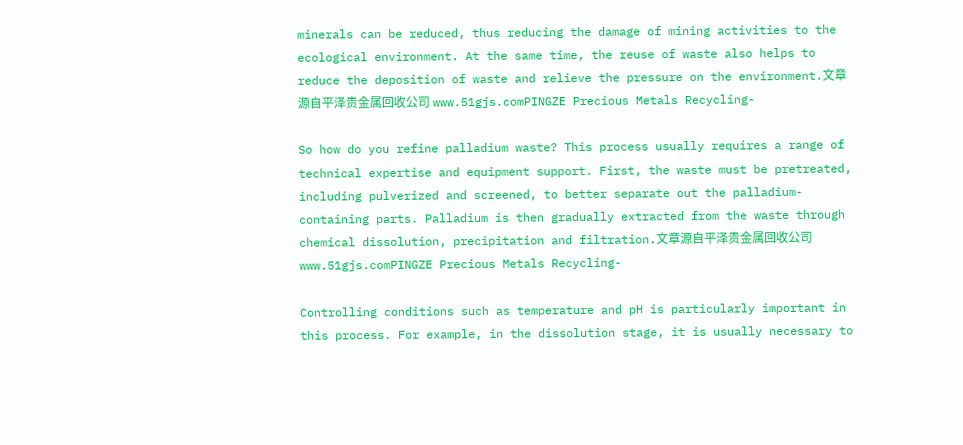minerals can be reduced, thus reducing the damage of mining activities to the ecological environment. At the same time, the reuse of waste also helps to reduce the deposition of waste and relieve the pressure on the environment.文章源自平泽贵金属回收公司 www.51gjs.comPINGZE Precious Metals Recycling-

So how do you refine palladium waste? This process usually requires a range of technical expertise and equipment support. First, the waste must be pretreated, including pulverized and screened, to better separate out the palladium-containing parts. Palladium is then gradually extracted from the waste through chemical dissolution, precipitation and filtration.文章源自平泽贵金属回收公司 www.51gjs.comPINGZE Precious Metals Recycling-

Controlling conditions such as temperature and pH is particularly important in this process. For example, in the dissolution stage, it is usually necessary to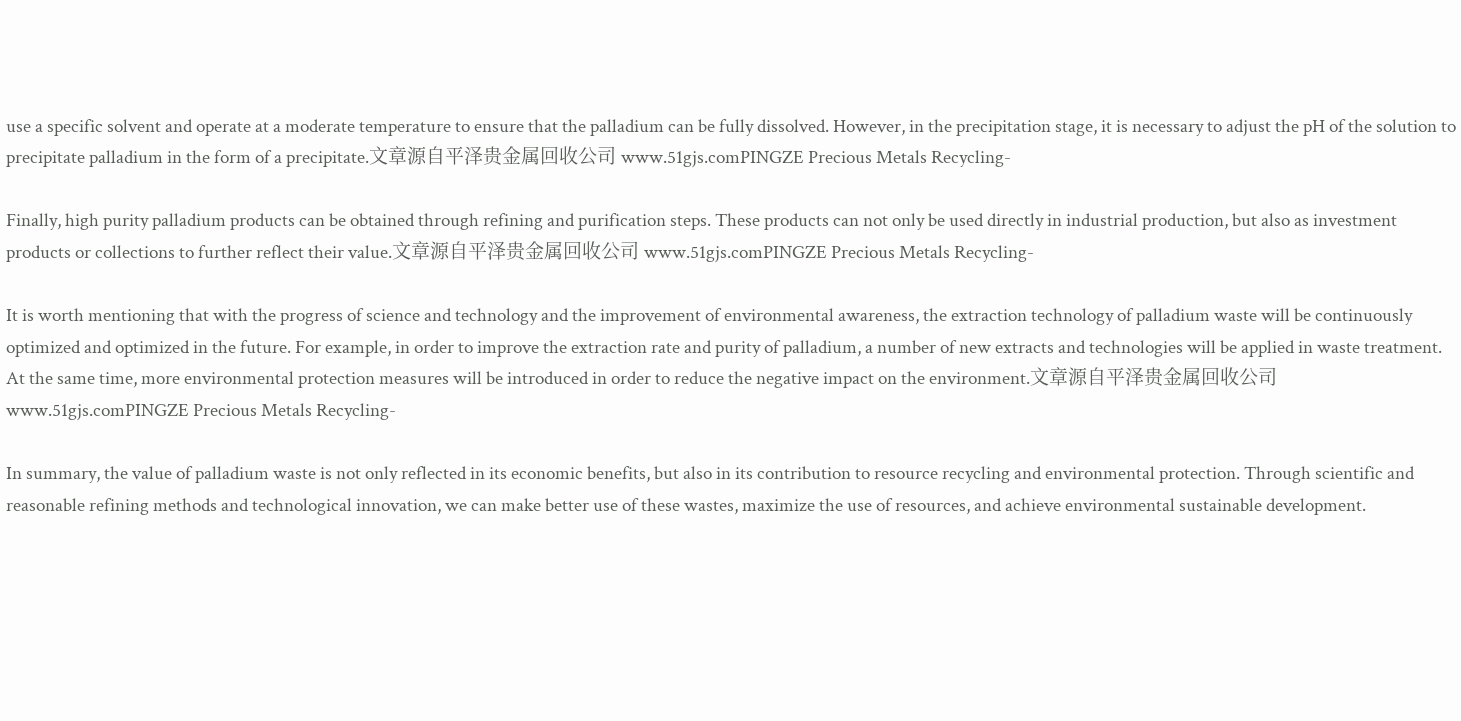use a specific solvent and operate at a moderate temperature to ensure that the palladium can be fully dissolved. However, in the precipitation stage, it is necessary to adjust the pH of the solution to precipitate palladium in the form of a precipitate.文章源自平泽贵金属回收公司 www.51gjs.comPINGZE Precious Metals Recycling-

Finally, high purity palladium products can be obtained through refining and purification steps. These products can not only be used directly in industrial production, but also as investment products or collections to further reflect their value.文章源自平泽贵金属回收公司 www.51gjs.comPINGZE Precious Metals Recycling-

It is worth mentioning that with the progress of science and technology and the improvement of environmental awareness, the extraction technology of palladium waste will be continuously optimized and optimized in the future. For example, in order to improve the extraction rate and purity of palladium, a number of new extracts and technologies will be applied in waste treatment. At the same time, more environmental protection measures will be introduced in order to reduce the negative impact on the environment.文章源自平泽贵金属回收公司 www.51gjs.comPINGZE Precious Metals Recycling-

In summary, the value of palladium waste is not only reflected in its economic benefits, but also in its contribution to resource recycling and environmental protection. Through scientific and reasonable refining methods and technological innovation, we can make better use of these wastes, maximize the use of resources, and achieve environmental sustainable development.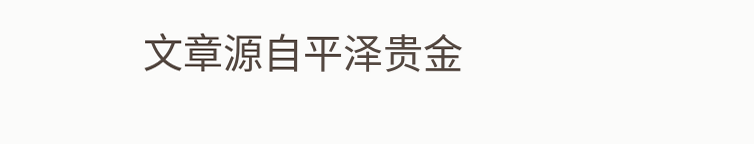文章源自平泽贵金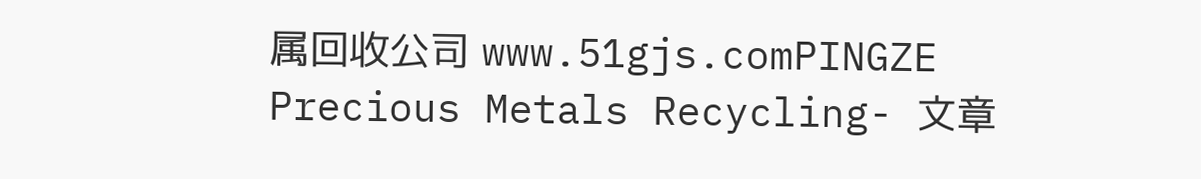属回收公司 www.51gjs.comPINGZE Precious Metals Recycling- 文章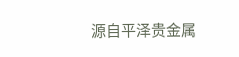源自平泽贵金属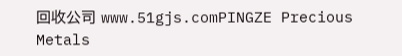回收公司 www.51gjs.comPINGZE Precious Metals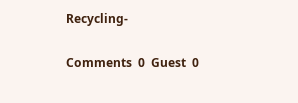Recycling-

Comments  0  Guest  0